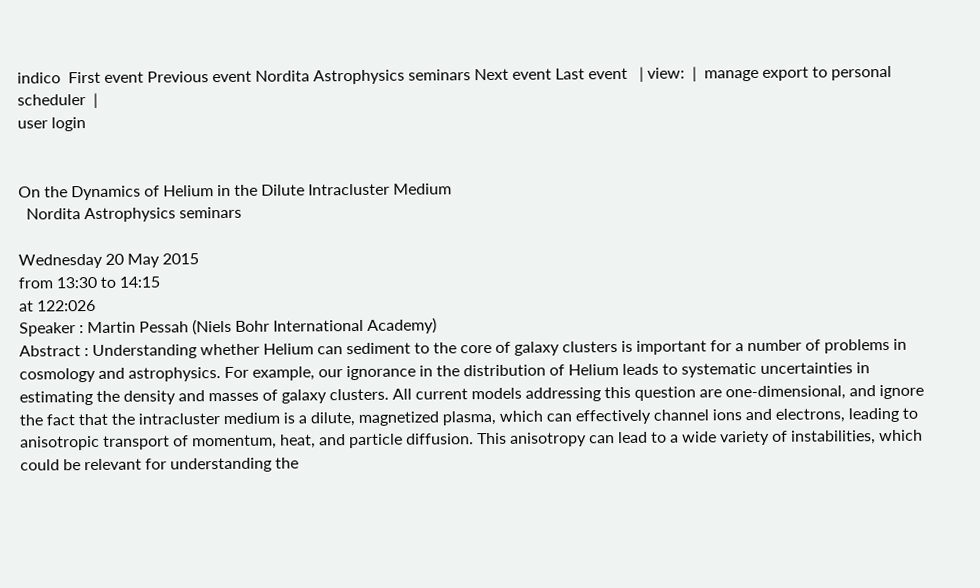indico  First event Previous event Nordita Astrophysics seminars Next event Last event   | view:  |  manage export to personal scheduler  |
user login


On the Dynamics of Helium in the Dilute Intracluster Medium
  Nordita Astrophysics seminars

Wednesday 20 May 2015
from 13:30 to 14:15
at 122:026
Speaker : Martin Pessah (Niels Bohr International Academy)
Abstract : Understanding whether Helium can sediment to the core of galaxy clusters is important for a number of problems in cosmology and astrophysics. For example, our ignorance in the distribution of Helium leads to systematic uncertainties in estimating the density and masses of galaxy clusters. All current models addressing this question are one-dimensional, and ignore the fact that the intracluster medium is a dilute, magnetized plasma, which can effectively channel ions and electrons, leading to anisotropic transport of momentum, heat, and particle diffusion. This anisotropy can lead to a wide variety of instabilities, which could be relevant for understanding the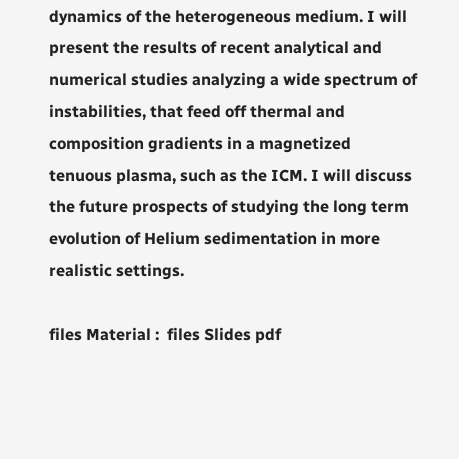dynamics of the heterogeneous medium. I will present the results of recent analytical and numerical studies analyzing a wide spectrum of instabilities, that feed off thermal and composition gradients in a magnetized tenuous plasma, such as the ICM. I will discuss the future prospects of studying the long term evolution of Helium sedimentation in more realistic settings.

files Material :  files Slides pdf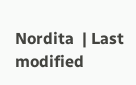Nordita  | Last modified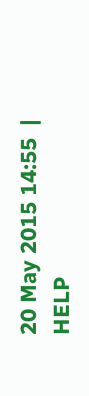20 May 2015 14:55  |  HELP